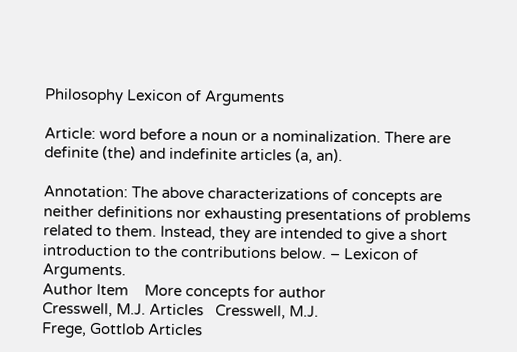Philosophy Lexicon of Arguments

Article: word before a noun or a nominalization. There are definite (the) and indefinite articles (a, an).

Annotation: The above characterizations of concepts are neither definitions nor exhausting presentations of problems related to them. Instead, they are intended to give a short introduction to the contributions below. – Lexicon of Arguments.
Author Item    More concepts for author
Cresswell, M.J. Articles   Cresswell, M.J.
Frege, Gottlob Articles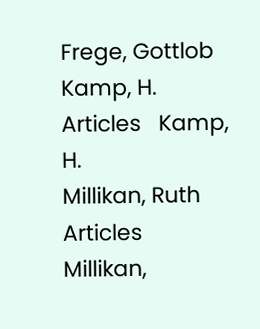Frege, Gottlob
Kamp, H. Articles   Kamp, H.
Millikan, Ruth Articles   Millikan,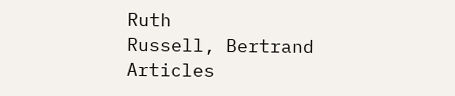Ruth
Russell, Bertrand Articles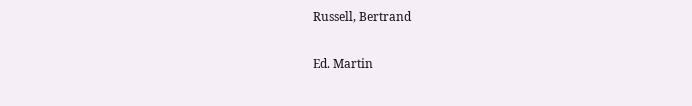Russell, Bertrand

Ed. Martin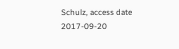Schulz, access date 2017-09-20